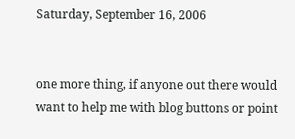Saturday, September 16, 2006


one more thing, if anyone out there would want to help me with blog buttons or point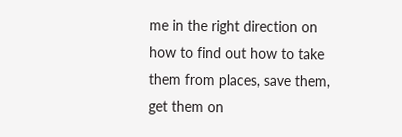me in the right direction on how to find out how to take them from places, save them, get them on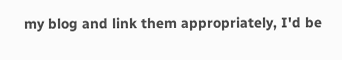my blog and link them appropriately, I'd be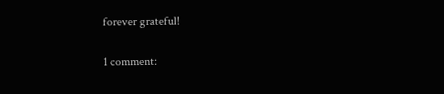forever grateful!

1 comment: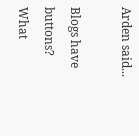Arden said...

Blogs have buttons? What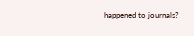happened to journals?